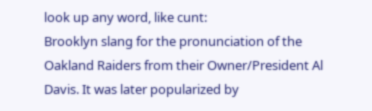look up any word, like cunt:
Brooklyn slang for the pronunciation of the Oakland Raiders from their Owner/President Al Davis. It was later popularized by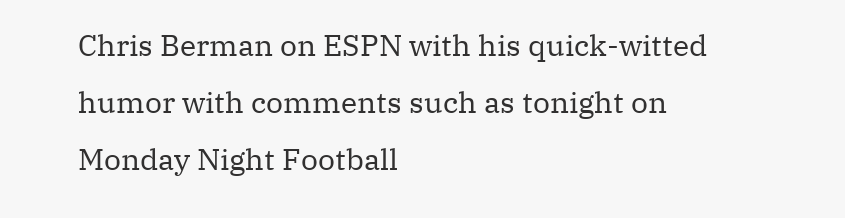Chris Berman on ESPN with his quick-witted humor with comments such as tonight on Monday Night Football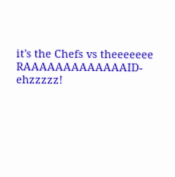it's the Chefs vs theeeeeee RAAAAAAAAAAAAAID-ehzzzzz!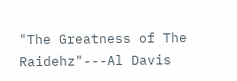"The Greatness of The Raidehz"---Al Davis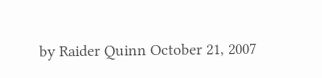by Raider Quinn October 21, 2007